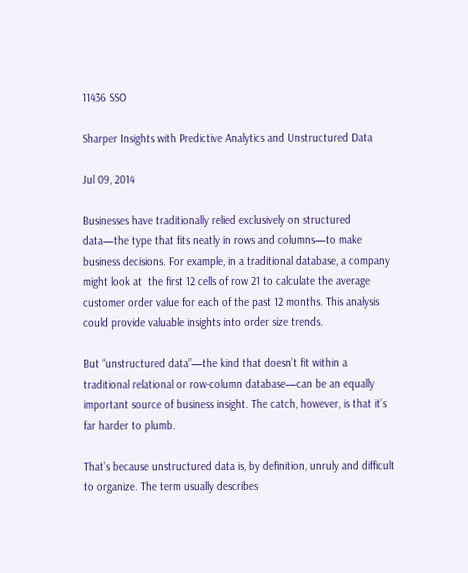11436 SSO

Sharper Insights with Predictive Analytics and Unstructured Data

Jul 09, 2014

Businesses have traditionally relied exclusively on structured data—the type that fits neatly in rows and columns—to make business decisions. For example, in a traditional database, a company might look at  the first 12 cells of row 21 to calculate the average customer order value for each of the past 12 months. This analysis could provide valuable insights into order size trends.

But “unstructured data”—the kind that doesn’t fit within a traditional relational or row-column database—can be an equally important source of business insight. The catch, however, is that it’s far harder to plumb.

That’s because unstructured data is, by definition, unruly and difficult to organize. The term usually describes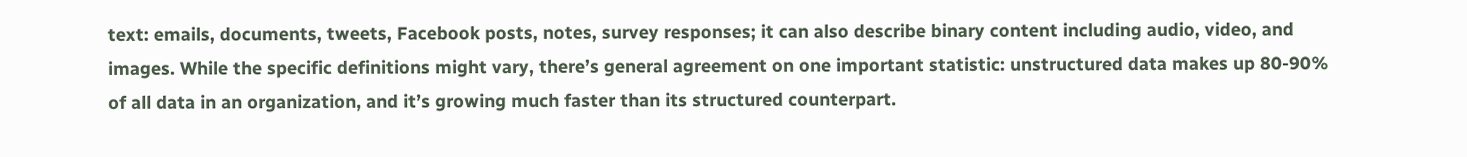text: emails, documents, tweets, Facebook posts, notes, survey responses; it can also describe binary content including audio, video, and images. While the specific definitions might vary, there’s general agreement on one important statistic: unstructured data makes up 80-90% of all data in an organization, and it’s growing much faster than its structured counterpart.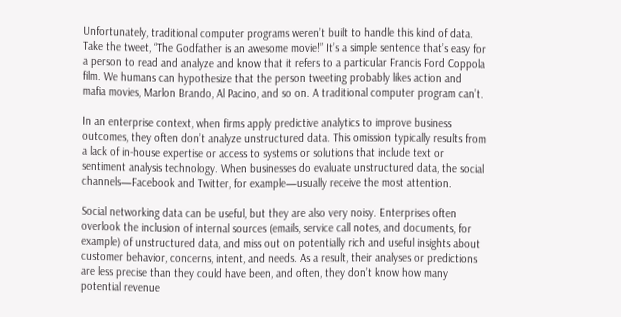Unfortunately, traditional computer programs weren’t built to handle this kind of data. Take the tweet, “The Godfather is an awesome movie!” It’s a simple sentence that’s easy for a person to read and analyze and know that it refers to a particular Francis Ford Coppola film. We humans can hypothesize that the person tweeting probably likes action and mafia movies, Marlon Brando, Al Pacino, and so on. A traditional computer program can’t.

In an enterprise context, when firms apply predictive analytics to improve business outcomes, they often don’t analyze unstructured data. This omission typically results from a lack of in-house expertise or access to systems or solutions that include text or sentiment analysis technology. When businesses do evaluate unstructured data, the social channels—Facebook and Twitter, for example—usually receive the most attention.

Social networking data can be useful, but they are also very noisy. Enterprises often overlook the inclusion of internal sources (emails, service call notes, and documents, for example) of unstructured data, and miss out on potentially rich and useful insights about customer behavior, concerns, intent, and needs. As a result, their analyses or predictions are less precise than they could have been, and often, they don’t know how many potential revenue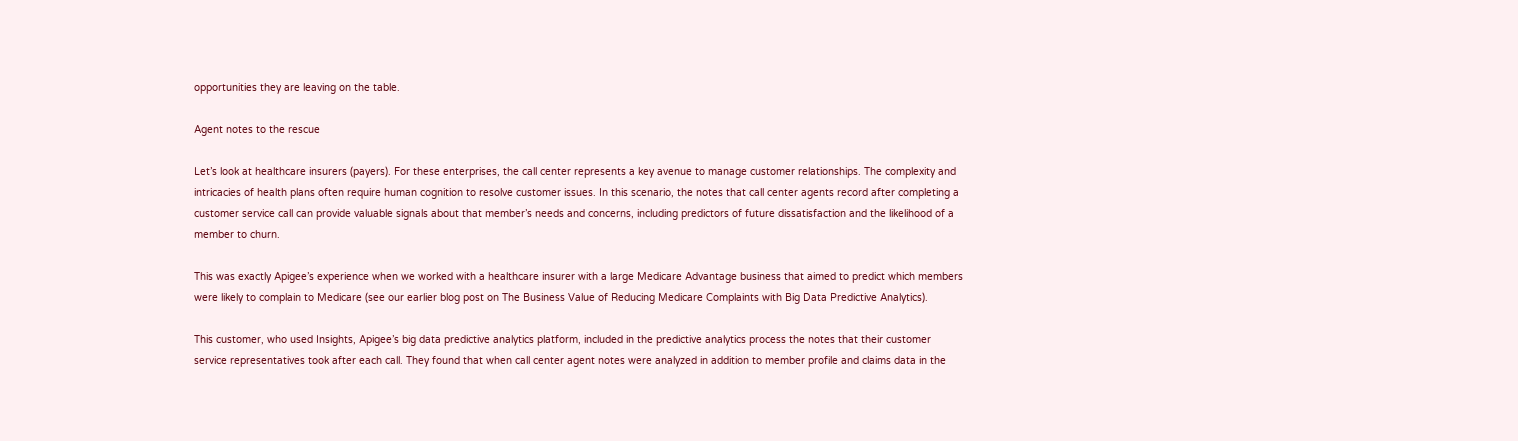opportunities they are leaving on the table.

Agent notes to the rescue

Let’s look at healthcare insurers (payers). For these enterprises, the call center represents a key avenue to manage customer relationships. The complexity and intricacies of health plans often require human cognition to resolve customer issues. In this scenario, the notes that call center agents record after completing a customer service call can provide valuable signals about that member’s needs and concerns, including predictors of future dissatisfaction and the likelihood of a member to churn.

This was exactly Apigee’s experience when we worked with a healthcare insurer with a large Medicare Advantage business that aimed to predict which members were likely to complain to Medicare (see our earlier blog post on The Business Value of Reducing Medicare Complaints with Big Data Predictive Analytics).

This customer, who used Insights, Apigee’s big data predictive analytics platform, included in the predictive analytics process the notes that their customer service representatives took after each call. They found that when call center agent notes were analyzed in addition to member profile and claims data in the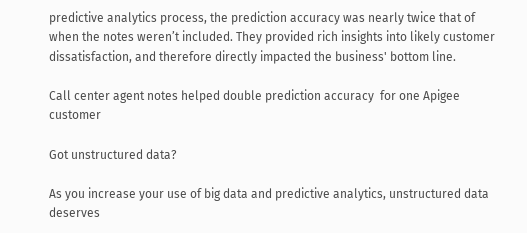predictive analytics process, the prediction accuracy was nearly twice that of when the notes weren’t included. They provided rich insights into likely customer dissatisfaction, and therefore directly impacted the business' bottom line.

Call center agent notes helped double prediction accuracy  for one Apigee customer

Got unstructured data?

As you increase your use of big data and predictive analytics, unstructured data deserves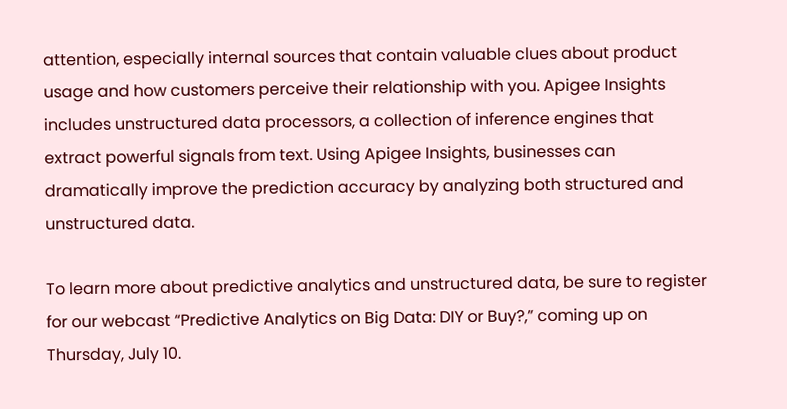attention, especially internal sources that contain valuable clues about product usage and how customers perceive their relationship with you. Apigee Insights includes unstructured data processors, a collection of inference engines that extract powerful signals from text. Using Apigee Insights, businesses can dramatically improve the prediction accuracy by analyzing both structured and unstructured data.

To learn more about predictive analytics and unstructured data, be sure to register for our webcast “Predictive Analytics on Big Data: DIY or Buy?,” coming up on Thursday, July 10.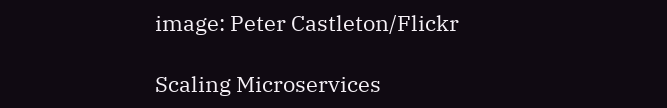image: Peter Castleton/Flickr

Scaling Microservices